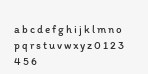a b c d e f g h i j k l m n o p q r s t u v w x y z 0 1 2 3 4 5 6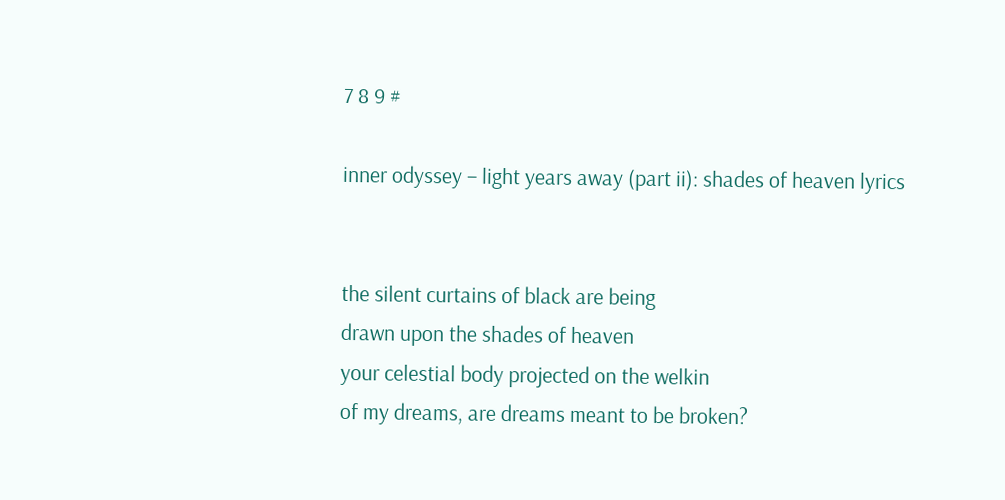7 8 9 #

inner odyssey – light years away (part ii): shades of heaven lyrics


the silent curtains of black are being
drawn upon the shades of heaven
your celestial body projected on the welkin
of my dreams, are dreams meant to be broken?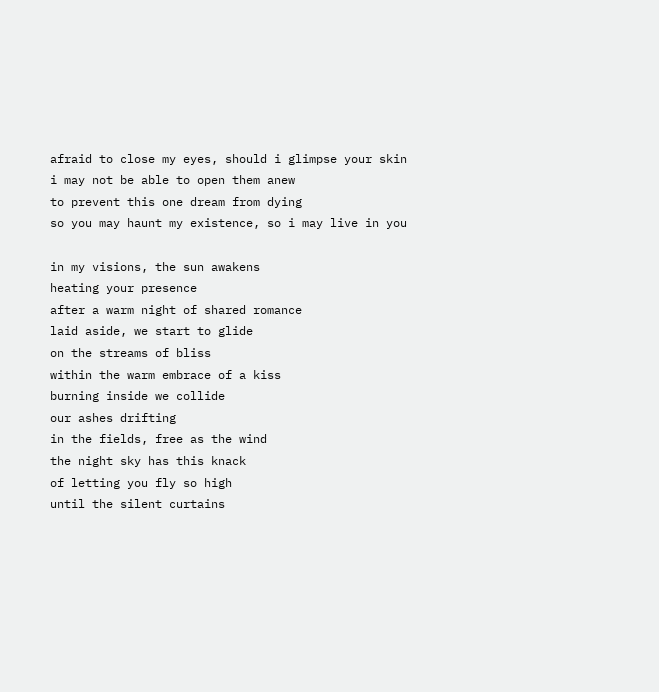afraid to close my eyes, should i glimpse your skin
i may not be able to open them anew
to prevent this one dream from dying
so you may haunt my existence, so i may live in you

in my visions, the sun awakens
heating your presence
after a warm night of shared romance
laid aside, we start to glide
on the streams of bliss
within the warm embrace of a kiss
burning inside we collide
our ashes drifting
in the fields, free as the wind
the night sky has this knack
of letting you fly so high
until the silent curtains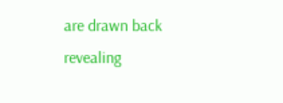are drawn back
revealing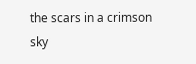the scars in a crimson sky